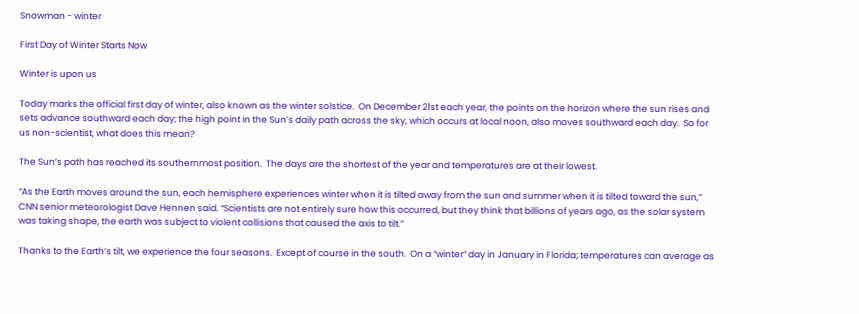Snowman - winter

First Day of Winter Starts Now

Winter is upon us

Today marks the official first day of winter, also known as the winter solstice.  On December 21st each year, the points on the horizon where the sun rises and sets advance southward each day; the high point in the Sun’s daily path across the sky, which occurs at local noon, also moves southward each day.  So for us non-scientist, what does this mean?

The Sun’s path has reached its southernmost position.  The days are the shortest of the year and temperatures are at their lowest.

“As the Earth moves around the sun, each hemisphere experiences winter when it is tilted away from the sun and summer when it is tilted toward the sun,” CNN senior meteorologist Dave Hennen said. “Scientists are not entirely sure how this occurred, but they think that billions of years ago, as the solar system was taking shape, the earth was subject to violent collisions that caused the axis to tilt.”

Thanks to the Earth’s tilt, we experience the four seasons.  Except of course in the south.  On a “winter” day in January in Florida; temperatures can average as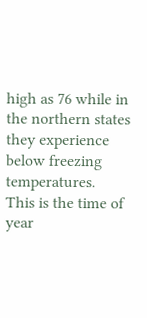high as 76 while in the northern states they experience below freezing temperatures.  This is the time of year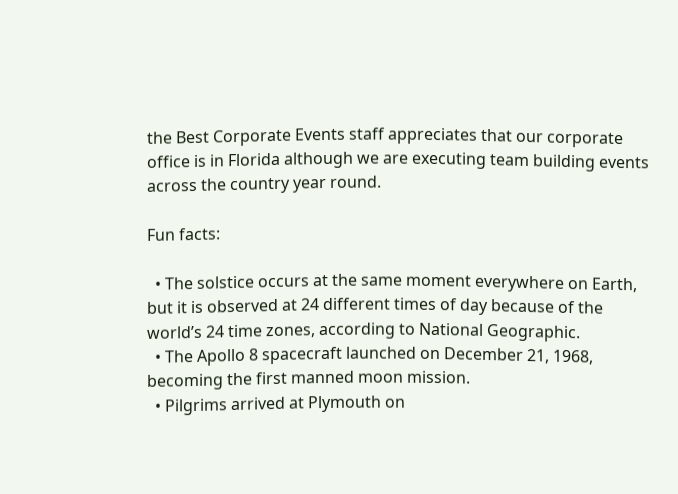the Best Corporate Events staff appreciates that our corporate office is in Florida although we are executing team building events across the country year round.

Fun facts:

  • The solstice occurs at the same moment everywhere on Earth, but it is observed at 24 different times of day because of the world’s 24 time zones, according to National Geographic.
  • The Apollo 8 spacecraft launched on December 21, 1968, becoming the first manned moon mission.
  • Pilgrims arrived at Plymouth on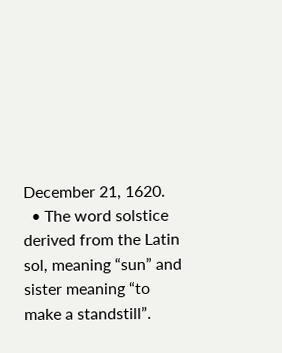December 21, 1620.
  • The word solstice derived from the Latin sol, meaning “sun” and sister meaning “to make a standstill”.